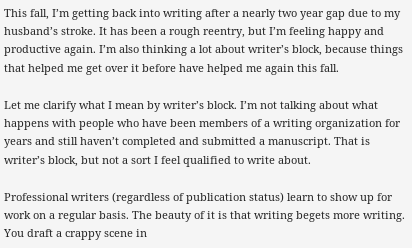This fall, I’m getting back into writing after a nearly two year gap due to my husband’s stroke. It has been a rough reentry, but I’m feeling happy and productive again. I’m also thinking a lot about writer’s block, because things that helped me get over it before have helped me again this fall.

Let me clarify what I mean by writer’s block. I’m not talking about what happens with people who have been members of a writing organization for years and still haven’t completed and submitted a manuscript. That is writer’s block, but not a sort I feel qualified to write about.

Professional writers (regardless of publication status) learn to show up for work on a regular basis. The beauty of it is that writing begets more writing. You draft a crappy scene in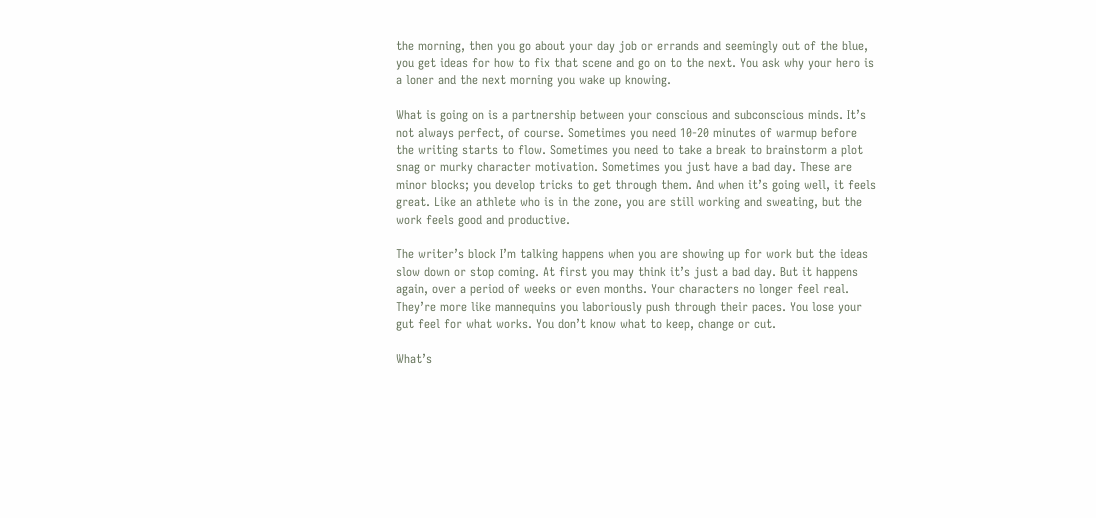the morning, then you go about your day job or errands and seemingly out of the blue, you get ideas for how to fix that scene and go on to the next. You ask why your hero is a loner and the next morning you wake up knowing.

What is going on is a partnership between your conscious and subconscious minds. It’s not always perfect, of course. Sometimes you need 10-20 minutes of warmup before the writing starts to flow. Sometimes you need to take a break to brainstorm a plot snag or murky character motivation. Sometimes you just have a bad day. These are minor blocks; you develop tricks to get through them. And when it’s going well, it feels great. Like an athlete who is in the zone, you are still working and sweating, but the work feels good and productive.

The writer’s block I’m talking happens when you are showing up for work but the ideas slow down or stop coming. At first you may think it’s just a bad day. But it happens again, over a period of weeks or even months. Your characters no longer feel real. They’re more like mannequins you laboriously push through their paces. You lose your gut feel for what works. You don’t know what to keep, change or cut.

What’s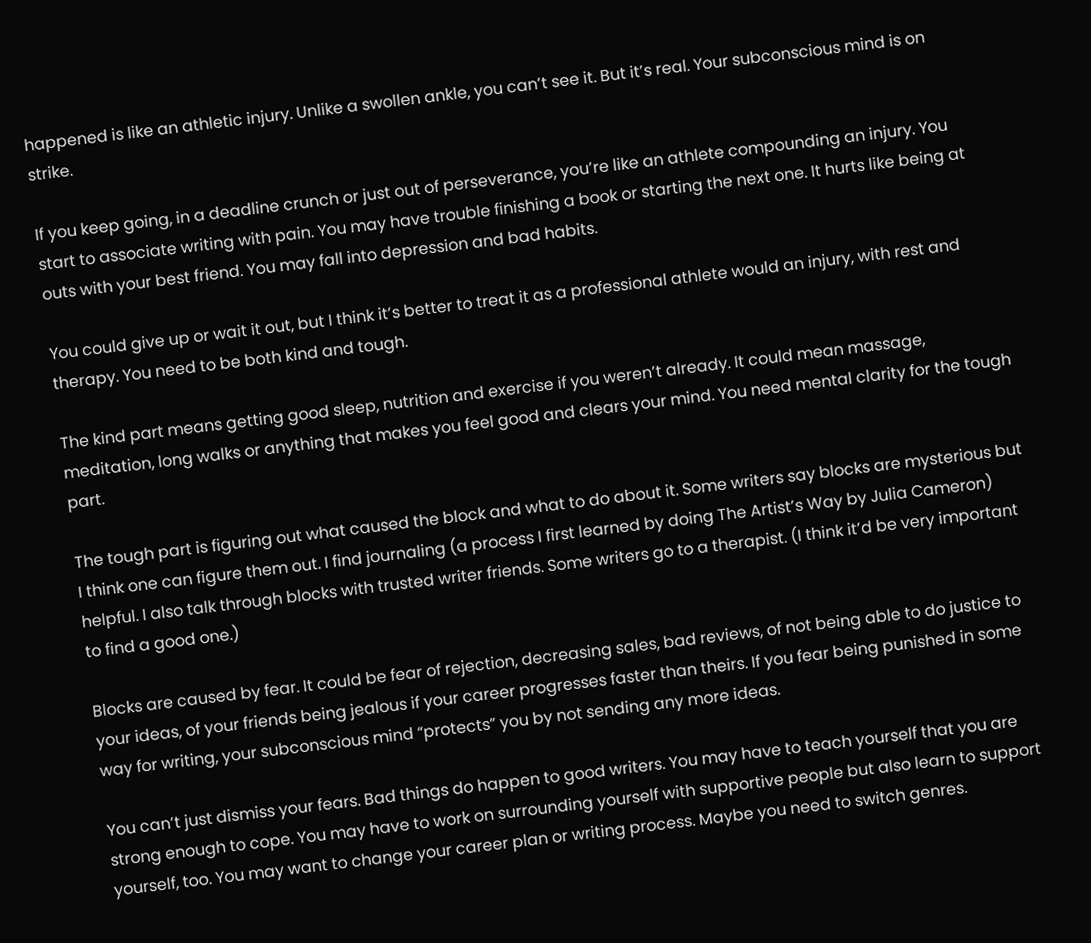happened is like an athletic injury. Unlike a swollen ankle, you can’t see it. But it’s real. Your subconscious mind is on strike.

If you keep going, in a deadline crunch or just out of perseverance, you’re like an athlete compounding an injury. You start to associate writing with pain. You may have trouble finishing a book or starting the next one. It hurts like being at outs with your best friend. You may fall into depression and bad habits.

You could give up or wait it out, but I think it’s better to treat it as a professional athlete would an injury, with rest and therapy. You need to be both kind and tough.

The kind part means getting good sleep, nutrition and exercise if you weren’t already. It could mean massage, meditation, long walks or anything that makes you feel good and clears your mind. You need mental clarity for the tough part.

The tough part is figuring out what caused the block and what to do about it. Some writers say blocks are mysterious but I think one can figure them out. I find journaling (a process I first learned by doing The Artist’s Way by Julia Cameron) helpful. I also talk through blocks with trusted writer friends. Some writers go to a therapist. (I think it’d be very important to find a good one.)

Blocks are caused by fear. It could be fear of rejection, decreasing sales, bad reviews, of not being able to do justice to your ideas, of your friends being jealous if your career progresses faster than theirs. If you fear being punished in some way for writing, your subconscious mind “protects” you by not sending any more ideas.

You can’t just dismiss your fears. Bad things do happen to good writers. You may have to teach yourself that you are strong enough to cope. You may have to work on surrounding yourself with supportive people but also learn to support yourself, too. You may want to change your career plan or writing process. Maybe you need to switch genres.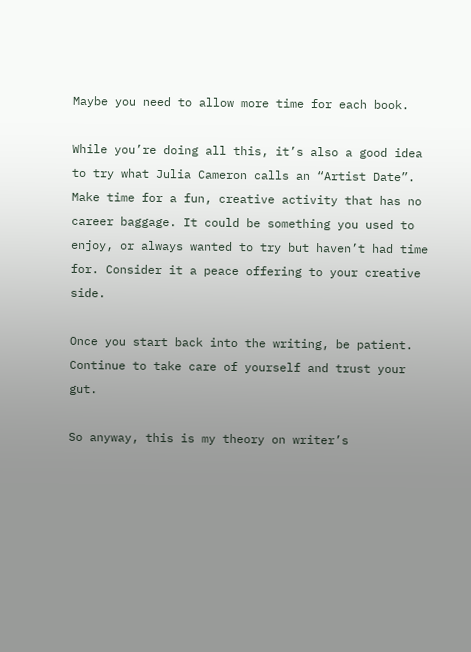Maybe you need to allow more time for each book.

While you’re doing all this, it’s also a good idea to try what Julia Cameron calls an “Artist Date”. Make time for a fun, creative activity that has no career baggage. It could be something you used to enjoy, or always wanted to try but haven’t had time for. Consider it a peace offering to your creative side.

Once you start back into the writing, be patient. Continue to take care of yourself and trust your gut.

So anyway, this is my theory on writer’s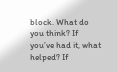block. What do you think? If you’ve had it, what helped? If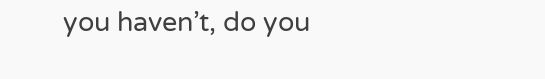you haven’t, do you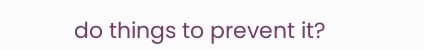do things to prevent it?